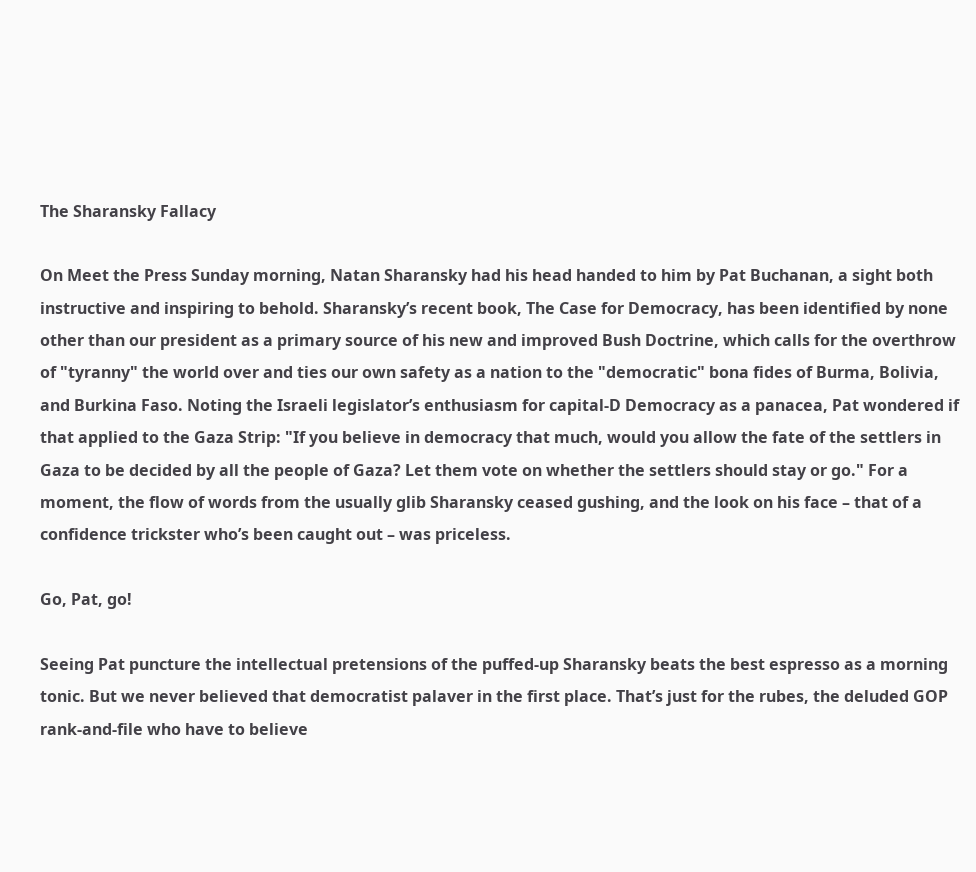The Sharansky Fallacy

On Meet the Press Sunday morning, Natan Sharansky had his head handed to him by Pat Buchanan, a sight both instructive and inspiring to behold. Sharansky’s recent book, The Case for Democracy, has been identified by none other than our president as a primary source of his new and improved Bush Doctrine, which calls for the overthrow of "tyranny" the world over and ties our own safety as a nation to the "democratic" bona fides of Burma, Bolivia, and Burkina Faso. Noting the Israeli legislator’s enthusiasm for capital-D Democracy as a panacea, Pat wondered if that applied to the Gaza Strip: "If you believe in democracy that much, would you allow the fate of the settlers in Gaza to be decided by all the people of Gaza? Let them vote on whether the settlers should stay or go." For a moment, the flow of words from the usually glib Sharansky ceased gushing, and the look on his face – that of a confidence trickster who’s been caught out – was priceless.

Go, Pat, go!

Seeing Pat puncture the intellectual pretensions of the puffed-up Sharansky beats the best espresso as a morning tonic. But we never believed that democratist palaver in the first place. That’s just for the rubes, the deluded GOP rank-and-file who have to believe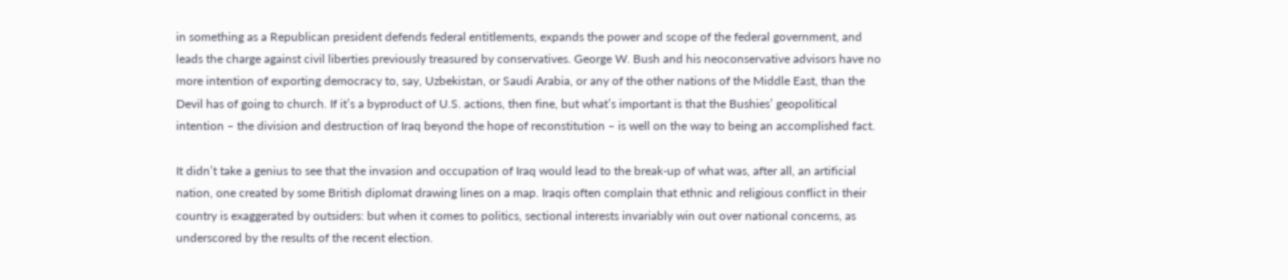in something as a Republican president defends federal entitlements, expands the power and scope of the federal government, and leads the charge against civil liberties previously treasured by conservatives. George W. Bush and his neoconservative advisors have no more intention of exporting democracy to, say, Uzbekistan, or Saudi Arabia, or any of the other nations of the Middle East, than the Devil has of going to church. If it’s a byproduct of U.S. actions, then fine, but what’s important is that the Bushies’ geopolitical intention – the division and destruction of Iraq beyond the hope of reconstitution – is well on the way to being an accomplished fact.

It didn’t take a genius to see that the invasion and occupation of Iraq would lead to the break-up of what was, after all, an artificial nation, one created by some British diplomat drawing lines on a map. Iraqis often complain that ethnic and religious conflict in their country is exaggerated by outsiders: but when it comes to politics, sectional interests invariably win out over national concerns, as underscored by the results of the recent election.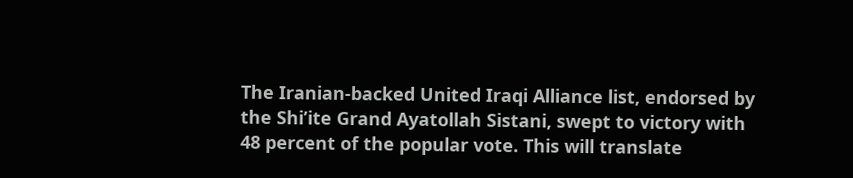The Iranian-backed United Iraqi Alliance list, endorsed by the Shi’ite Grand Ayatollah Sistani, swept to victory with 48 percent of the popular vote. This will translate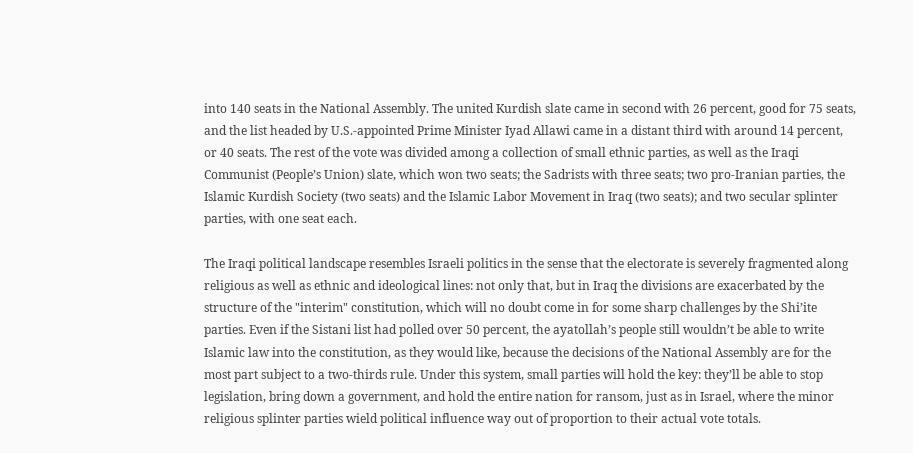into 140 seats in the National Assembly. The united Kurdish slate came in second with 26 percent, good for 75 seats, and the list headed by U.S.-appointed Prime Minister Iyad Allawi came in a distant third with around 14 percent, or 40 seats. The rest of the vote was divided among a collection of small ethnic parties, as well as the Iraqi Communist (People’s Union) slate, which won two seats; the Sadrists with three seats; two pro-Iranian parties, the Islamic Kurdish Society (two seats) and the Islamic Labor Movement in Iraq (two seats); and two secular splinter parties, with one seat each.

The Iraqi political landscape resembles Israeli politics in the sense that the electorate is severely fragmented along religious as well as ethnic and ideological lines: not only that, but in Iraq the divisions are exacerbated by the structure of the "interim" constitution, which will no doubt come in for some sharp challenges by the Shi’ite parties. Even if the Sistani list had polled over 50 percent, the ayatollah’s people still wouldn’t be able to write Islamic law into the constitution, as they would like, because the decisions of the National Assembly are for the most part subject to a two-thirds rule. Under this system, small parties will hold the key: they’ll be able to stop legislation, bring down a government, and hold the entire nation for ransom, just as in Israel, where the minor religious splinter parties wield political influence way out of proportion to their actual vote totals.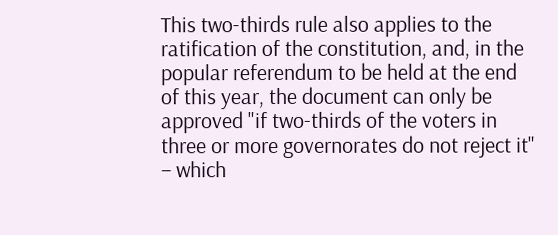This two-thirds rule also applies to the ratification of the constitution, and, in the popular referendum to be held at the end of this year, the document can only be approved "if two-thirds of the voters in three or more governorates do not reject it" – which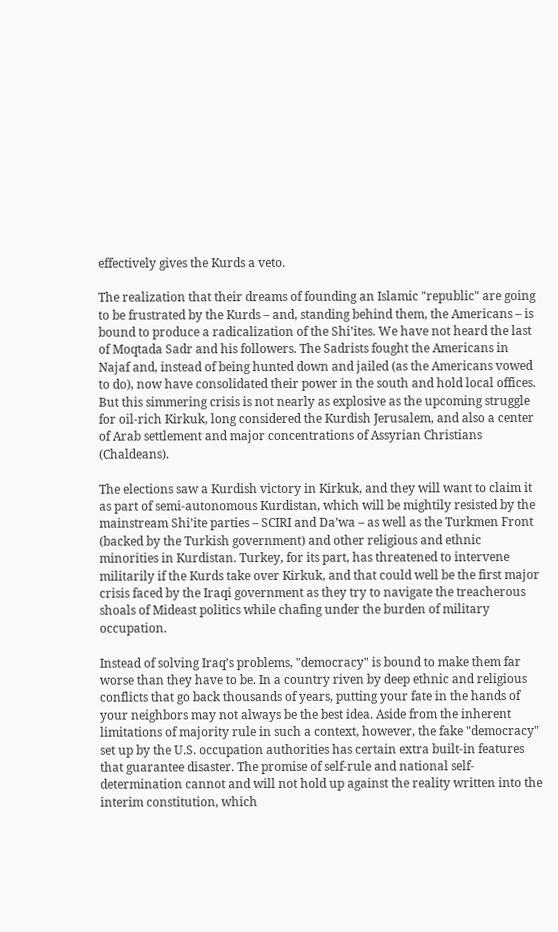effectively gives the Kurds a veto.

The realization that their dreams of founding an Islamic "republic" are going to be frustrated by the Kurds – and, standing behind them, the Americans – is bound to produce a radicalization of the Shi’ites. We have not heard the last of Moqtada Sadr and his followers. The Sadrists fought the Americans in Najaf and, instead of being hunted down and jailed (as the Americans vowed to do), now have consolidated their power in the south and hold local offices. But this simmering crisis is not nearly as explosive as the upcoming struggle for oil-rich Kirkuk, long considered the Kurdish Jerusalem, and also a center of Arab settlement and major concentrations of Assyrian Christians (Chaldeans).

The elections saw a Kurdish victory in Kirkuk, and they will want to claim it as part of semi-autonomous Kurdistan, which will be mightily resisted by the mainstream Shi’ite parties – SCIRI and Da’wa – as well as the Turkmen Front (backed by the Turkish government) and other religious and ethnic minorities in Kurdistan. Turkey, for its part, has threatened to intervene militarily if the Kurds take over Kirkuk, and that could well be the first major crisis faced by the Iraqi government as they try to navigate the treacherous shoals of Mideast politics while chafing under the burden of military occupation.

Instead of solving Iraq’s problems, "democracy" is bound to make them far worse than they have to be. In a country riven by deep ethnic and religious conflicts that go back thousands of years, putting your fate in the hands of your neighbors may not always be the best idea. Aside from the inherent limitations of majority rule in such a context, however, the fake "democracy" set up by the U.S. occupation authorities has certain extra built-in features that guarantee disaster. The promise of self-rule and national self-determination cannot and will not hold up against the reality written into the interim constitution, which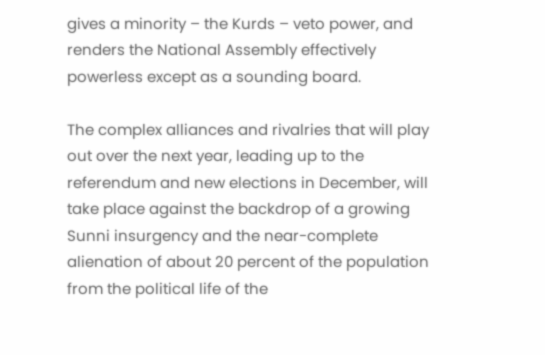gives a minority – the Kurds – veto power, and renders the National Assembly effectively powerless except as a sounding board.

The complex alliances and rivalries that will play out over the next year, leading up to the referendum and new elections in December, will take place against the backdrop of a growing Sunni insurgency and the near-complete alienation of about 20 percent of the population from the political life of the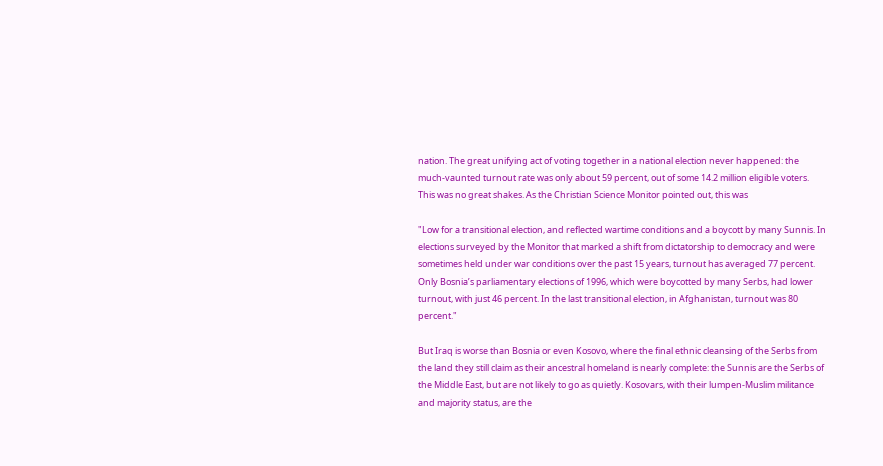nation. The great unifying act of voting together in a national election never happened: the much-vaunted turnout rate was only about 59 percent, out of some 14.2 million eligible voters. This was no great shakes. As the Christian Science Monitor pointed out, this was

"Low for a transitional election, and reflected wartime conditions and a boycott by many Sunnis. In elections surveyed by the Monitor that marked a shift from dictatorship to democracy and were sometimes held under war conditions over the past 15 years, turnout has averaged 77 percent. Only Bosnia’s parliamentary elections of 1996, which were boycotted by many Serbs, had lower turnout, with just 46 percent. In the last transitional election, in Afghanistan, turnout was 80 percent."

But Iraq is worse than Bosnia or even Kosovo, where the final ethnic cleansing of the Serbs from the land they still claim as their ancestral homeland is nearly complete: the Sunnis are the Serbs of the Middle East, but are not likely to go as quietly. Kosovars, with their lumpen-Muslim militance and majority status, are the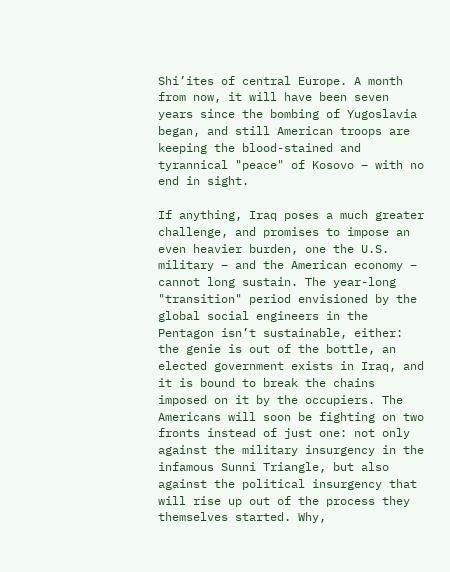Shi’ites of central Europe. A month from now, it will have been seven years since the bombing of Yugoslavia began, and still American troops are keeping the blood-stained and tyrannical "peace" of Kosovo – with no end in sight.

If anything, Iraq poses a much greater challenge, and promises to impose an even heavier burden, one the U.S. military – and the American economy – cannot long sustain. The year-long "transition" period envisioned by the global social engineers in the Pentagon isn’t sustainable, either: the genie is out of the bottle, an elected government exists in Iraq, and it is bound to break the chains imposed on it by the occupiers. The Americans will soon be fighting on two fronts instead of just one: not only against the military insurgency in the infamous Sunni Triangle, but also against the political insurgency that will rise up out of the process they themselves started. Why,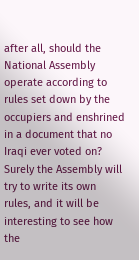after all, should the National Assembly operate according to rules set down by the occupiers and enshrined in a document that no Iraqi ever voted on? Surely the Assembly will try to write its own rules, and it will be interesting to see how the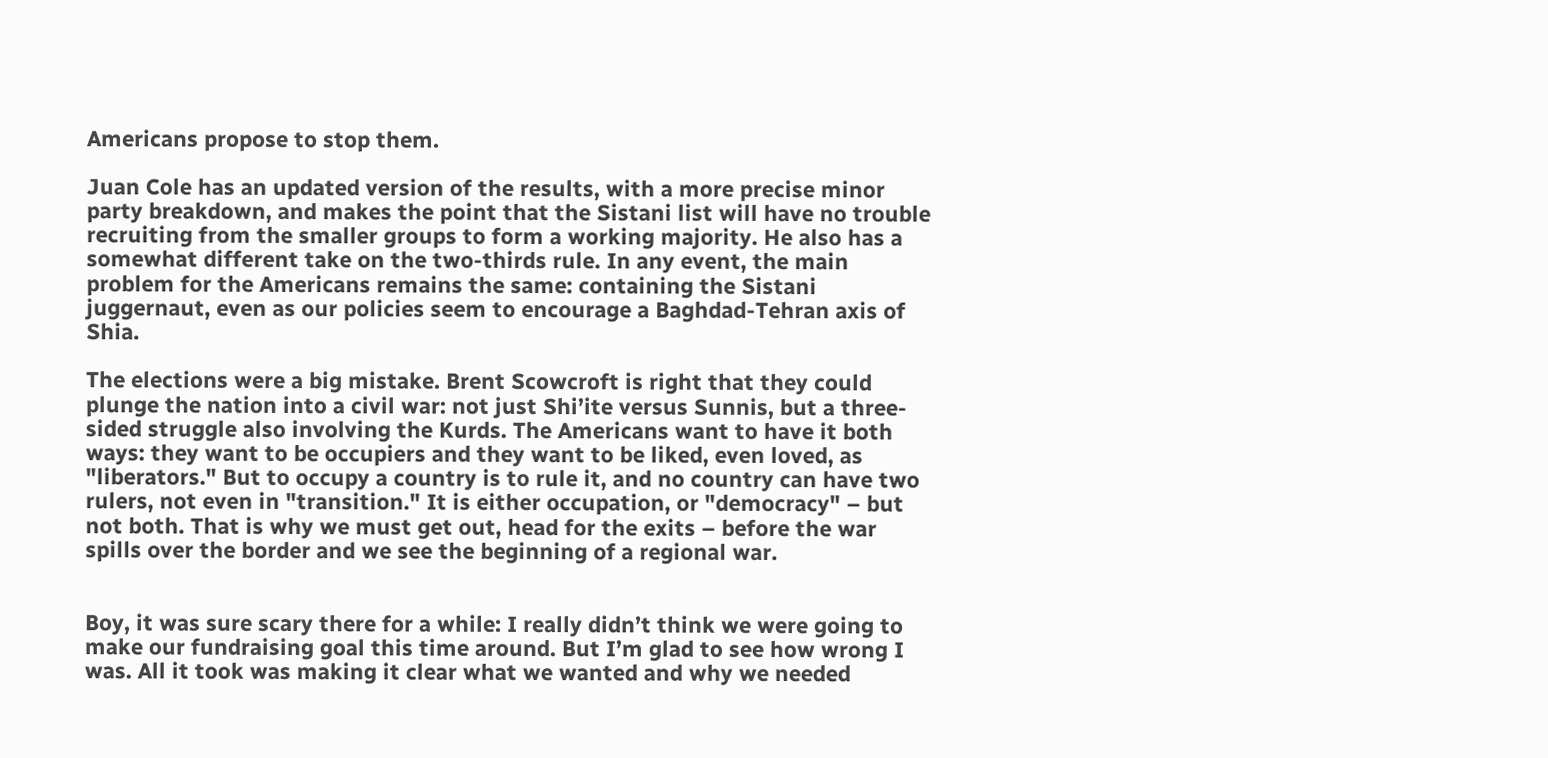Americans propose to stop them.

Juan Cole has an updated version of the results, with a more precise minor party breakdown, and makes the point that the Sistani list will have no trouble recruiting from the smaller groups to form a working majority. He also has a somewhat different take on the two-thirds rule. In any event, the main problem for the Americans remains the same: containing the Sistani juggernaut, even as our policies seem to encourage a Baghdad-Tehran axis of Shia.

The elections were a big mistake. Brent Scowcroft is right that they could plunge the nation into a civil war: not just Shi’ite versus Sunnis, but a three-sided struggle also involving the Kurds. The Americans want to have it both ways: they want to be occupiers and they want to be liked, even loved, as "liberators." But to occupy a country is to rule it, and no country can have two rulers, not even in "transition." It is either occupation, or "democracy" – but not both. That is why we must get out, head for the exits – before the war spills over the border and we see the beginning of a regional war.


Boy, it was sure scary there for a while: I really didn’t think we were going to make our fundraising goal this time around. But I’m glad to see how wrong I was. All it took was making it clear what we wanted and why we needed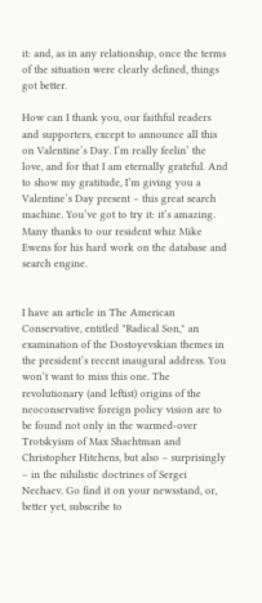it: and, as in any relationship, once the terms of the situation were clearly defined, things got better.

How can I thank you, our faithful readers and supporters, except to announce all this on Valentine’s Day. I’m really feelin’ the love, and for that I am eternally grateful. And to show my gratitude, I’m giving you a Valentine’s Day present – this great search machine. You’ve got to try it: it’s amazing. Many thanks to our resident whiz Mike Ewens for his hard work on the database and search engine.


I have an article in The American Conservative, entitled "Radical Son," an examination of the Dostoyevskian themes in the president’s recent inaugural address. You won’t want to miss this one. The revolutionary (and leftist) origins of the neoconservative foreign policy vision are to be found not only in the warmed-over Trotskyism of Max Shachtman and Christopher Hitchens, but also – surprisingly – in the nihilistic doctrines of Sergei Nechaev. Go find it on your newsstand, or, better yet, subscribe to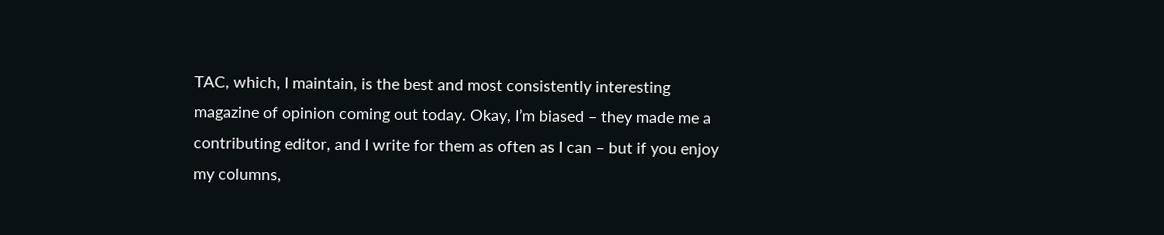TAC, which, I maintain, is the best and most consistently interesting magazine of opinion coming out today. Okay, I’m biased – they made me a contributing editor, and I write for them as often as I can – but if you enjoy my columns,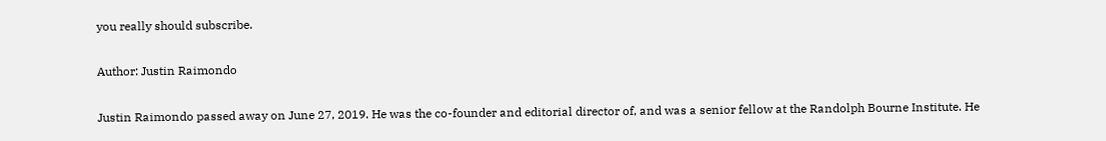you really should subscribe.

Author: Justin Raimondo

Justin Raimondo passed away on June 27, 2019. He was the co-founder and editorial director of, and was a senior fellow at the Randolph Bourne Institute. He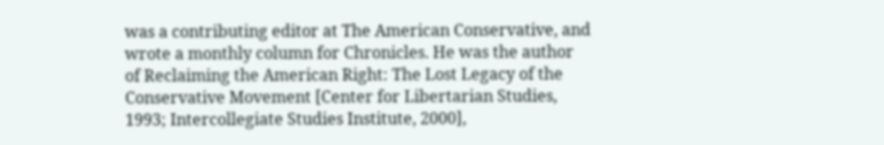was a contributing editor at The American Conservative, and wrote a monthly column for Chronicles. He was the author of Reclaiming the American Right: The Lost Legacy of the Conservative Movement [Center for Libertarian Studies, 1993; Intercollegiate Studies Institute, 2000],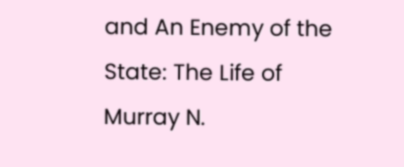and An Enemy of the State: The Life of Murray N.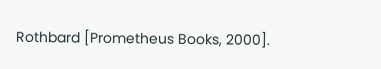Rothbard [Prometheus Books, 2000].